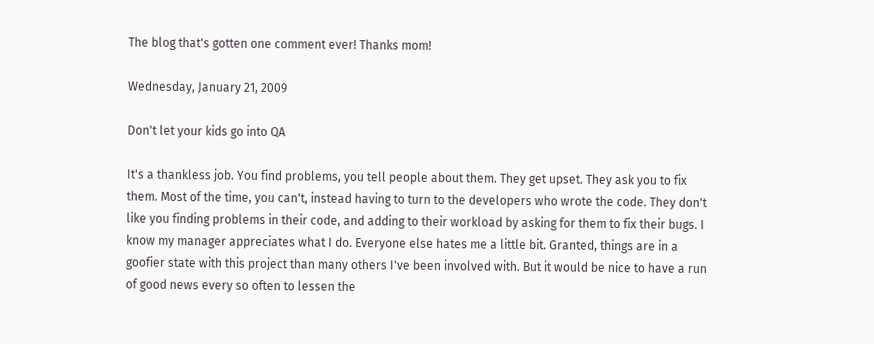The blog that's gotten one comment ever! Thanks mom!

Wednesday, January 21, 2009

Don't let your kids go into QA

It's a thankless job. You find problems, you tell people about them. They get upset. They ask you to fix them. Most of the time, you can't, instead having to turn to the developers who wrote the code. They don't like you finding problems in their code, and adding to their workload by asking for them to fix their bugs. I know my manager appreciates what I do. Everyone else hates me a little bit. Granted, things are in a goofier state with this project than many others I've been involved with. But it would be nice to have a run of good news every so often to lessen the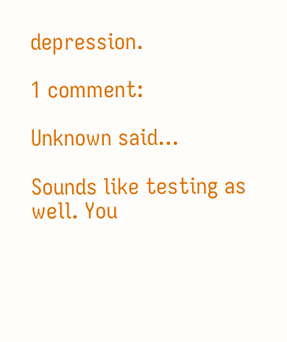depression.

1 comment:

Unknown said...

Sounds like testing as well. You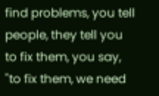find problems, you tell people, they tell you to fix them, you say, "to fix them, we need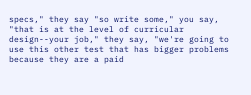specs," they say "so write some," you say, "that is at the level of curricular design--your job," they say, "we're going to use this other test that has bigger problems because they are a paid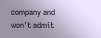company and won't admit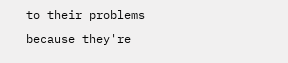to their problems because they're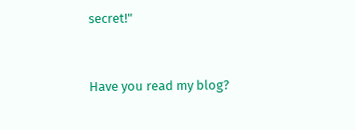secret!"


Have you read my blog?